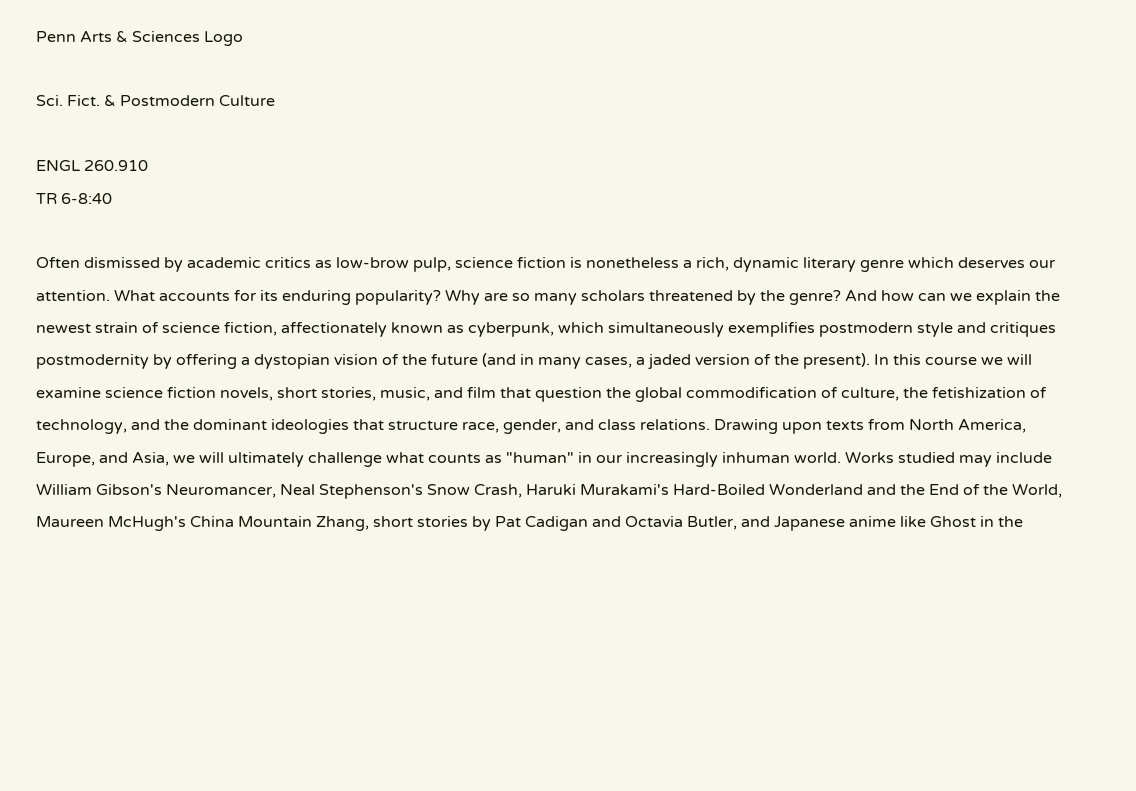Penn Arts & Sciences Logo

Sci. Fict. & Postmodern Culture

ENGL 260.910
TR 6-8:40

Often dismissed by academic critics as low-brow pulp, science fiction is nonetheless a rich, dynamic literary genre which deserves our attention. What accounts for its enduring popularity? Why are so many scholars threatened by the genre? And how can we explain the newest strain of science fiction, affectionately known as cyberpunk, which simultaneously exemplifies postmodern style and critiques postmodernity by offering a dystopian vision of the future (and in many cases, a jaded version of the present). In this course we will examine science fiction novels, short stories, music, and film that question the global commodification of culture, the fetishization of technology, and the dominant ideologies that structure race, gender, and class relations. Drawing upon texts from North America, Europe, and Asia, we will ultimately challenge what counts as "human" in our increasingly inhuman world. Works studied may include William Gibson's Neuromancer, Neal Stephenson's Snow Crash, Haruki Murakami's Hard-Boiled Wonderland and the End of the World, Maureen McHugh's China Mountain Zhang, short stories by Pat Cadigan and Octavia Butler, and Japanese anime like Ghost in the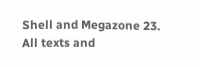Shell and Megazone 23. All texts and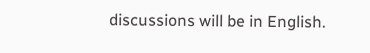discussions will be in English.